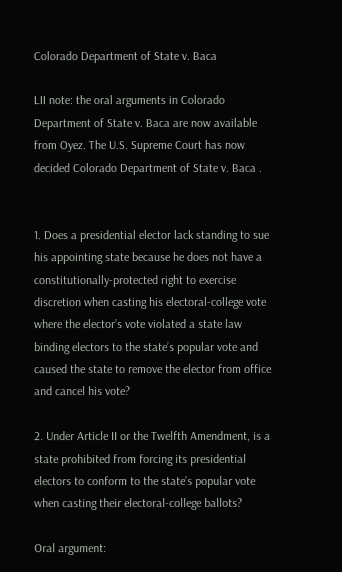Colorado Department of State v. Baca

LII note: the oral arguments in Colorado Department of State v. Baca are now available from Oyez. The U.S. Supreme Court has now decided Colorado Department of State v. Baca .


1. Does a presidential elector lack standing to sue his appointing state because he does not have a constitutionally-protected right to exercise discretion when casting his electoral-college vote where the elector’s vote violated a state law binding electors to the state’s popular vote and caused the state to remove the elector from office and cancel his vote?

2. Under Article II or the Twelfth Amendment, is a state prohibited from forcing its presidential electors to conform to the state’s popular vote when casting their electoral-college ballots?

Oral argument: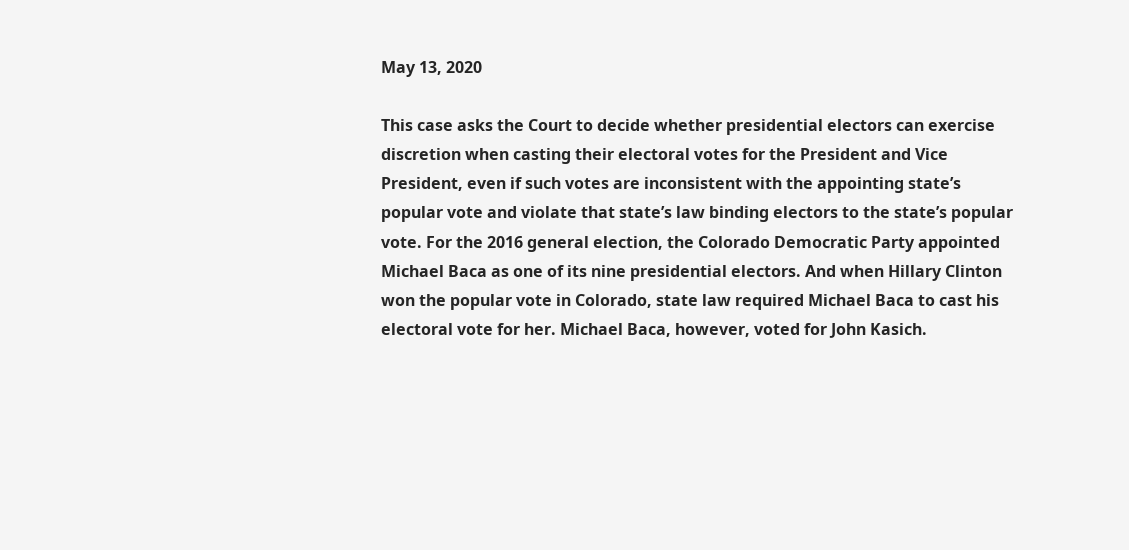May 13, 2020

This case asks the Court to decide whether presidential electors can exercise discretion when casting their electoral votes for the President and Vice President, even if such votes are inconsistent with the appointing state’s popular vote and violate that state’s law binding electors to the state’s popular vote. For the 2016 general election, the Colorado Democratic Party appointed Michael Baca as one of its nine presidential electors. And when Hillary Clinton won the popular vote in Colorado, state law required Michael Baca to cast his electoral vote for her. Michael Baca, however, voted for John Kasich.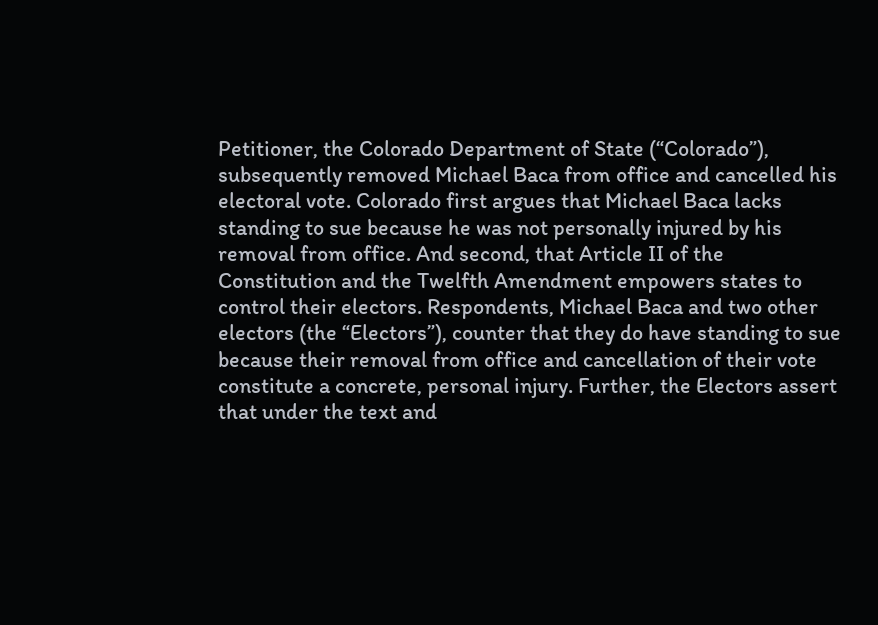Petitioner, the Colorado Department of State (“Colorado”), subsequently removed Michael Baca from office and cancelled his electoral vote. Colorado first argues that Michael Baca lacks standing to sue because he was not personally injured by his removal from office. And second, that Article II of the Constitution and the Twelfth Amendment empowers states to control their electors. Respondents, Michael Baca and two other electors (the “Electors”), counter that they do have standing to sue because their removal from office and cancellation of their vote constitute a concrete, personal injury. Further, the Electors assert that under the text and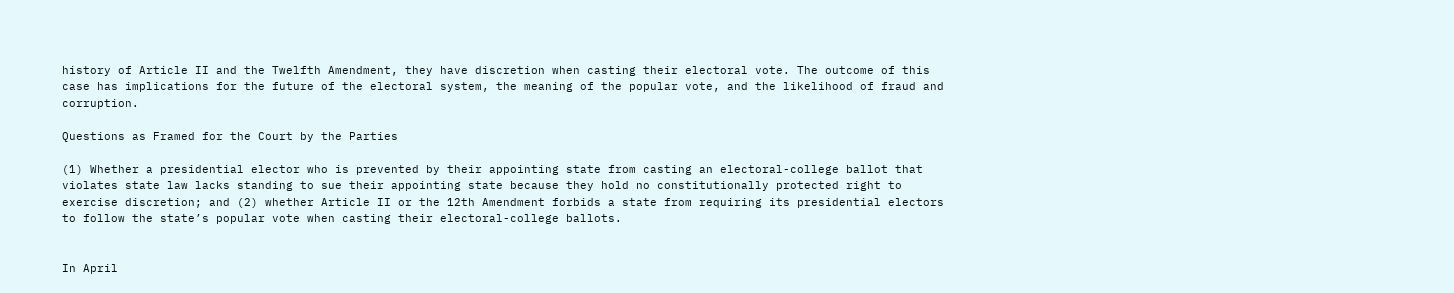history of Article II and the Twelfth Amendment, they have discretion when casting their electoral vote. The outcome of this case has implications for the future of the electoral system, the meaning of the popular vote, and the likelihood of fraud and corruption.

Questions as Framed for the Court by the Parties

(1) Whether a presidential elector who is prevented by their appointing state from casting an electoral-college ballot that violates state law lacks standing to sue their appointing state because they hold no constitutionally protected right to exercise discretion; and (2) whether Article II or the 12th Amendment forbids a state from requiring its presidential electors to follow the state’s popular vote when casting their electoral-college ballots.


In April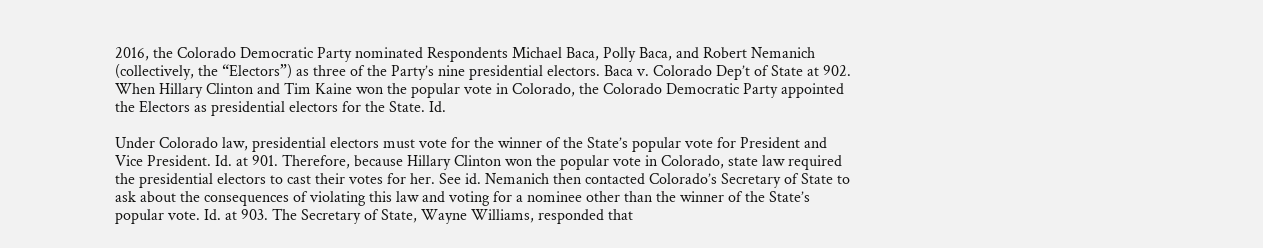2016, the Colorado Democratic Party nominated Respondents Michael Baca, Polly Baca, and Robert Nemanich (collectively, the “Electors”) as three of the Party’s nine presidential electors. Baca v. Colorado Dep’t of State at 902. When Hillary Clinton and Tim Kaine won the popular vote in Colorado, the Colorado Democratic Party appointed the Electors as presidential electors for the State. Id.

Under Colorado law, presidential electors must vote for the winner of the State’s popular vote for President and Vice President. Id. at 901. Therefore, because Hillary Clinton won the popular vote in Colorado, state law required the presidential electors to cast their votes for her. See id. Nemanich then contacted Colorado’s Secretary of State to ask about the consequences of violating this law and voting for a nominee other than the winner of the State’s popular vote. Id. at 903. The Secretary of State, Wayne Williams, responded that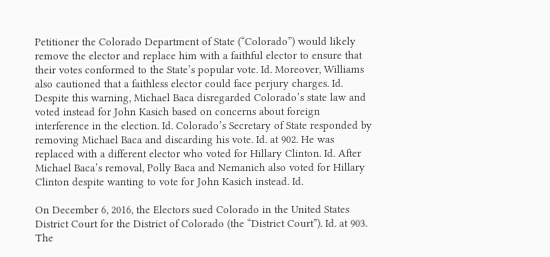Petitioner the Colorado Department of State (“Colorado”) would likely remove the elector and replace him with a faithful elector to ensure that their votes conformed to the State’s popular vote. Id. Moreover, Williams also cautioned that a faithless elector could face perjury charges. Id. Despite this warning, Michael Baca disregarded Colorado’s state law and voted instead for John Kasich based on concerns about foreign interference in the election. Id. Colorado’s Secretary of State responded by removing Michael Baca and discarding his vote. Id. at 902. He was replaced with a different elector who voted for Hillary Clinton. Id. After Michael Baca’s removal, Polly Baca and Nemanich also voted for Hillary Clinton despite wanting to vote for John Kasich instead. Id.

On December 6, 2016, the Electors sued Colorado in the United States District Court for the District of Colorado (the “District Court”). Id. at 903. The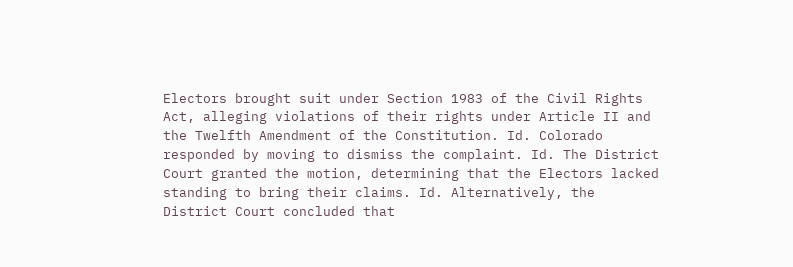Electors brought suit under Section 1983 of the Civil Rights Act, alleging violations of their rights under Article II and the Twelfth Amendment of the Constitution. Id. Colorado responded by moving to dismiss the complaint. Id. The District Court granted the motion, determining that the Electors lacked standing to bring their claims. Id. Alternatively, the District Court concluded that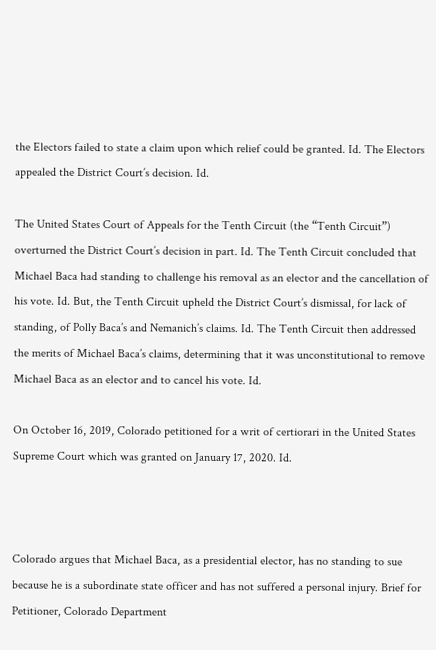the Electors failed to state a claim upon which relief could be granted. Id. The Electors appealed the District Court’s decision. Id.

The United States Court of Appeals for the Tenth Circuit (the “Tenth Circuit”) overturned the District Court’s decision in part. Id. The Tenth Circuit concluded that Michael Baca had standing to challenge his removal as an elector and the cancellation of his vote. Id. But, the Tenth Circuit upheld the District Court’s dismissal, for lack of standing, of Polly Baca’s and Nemanich’s claims. Id. The Tenth Circuit then addressed the merits of Michael Baca’s claims, determining that it was unconstitutional to remove Michael Baca as an elector and to cancel his vote. Id.

On October 16, 2019, Colorado petitioned for a writ of certiorari in the United States Supreme Court which was granted on January 17, 2020. Id.



Colorado argues that Michael Baca, as a presidential elector, has no standing to sue because he is a subordinate state officer and has not suffered a personal injury. Brief for Petitioner, Colorado Department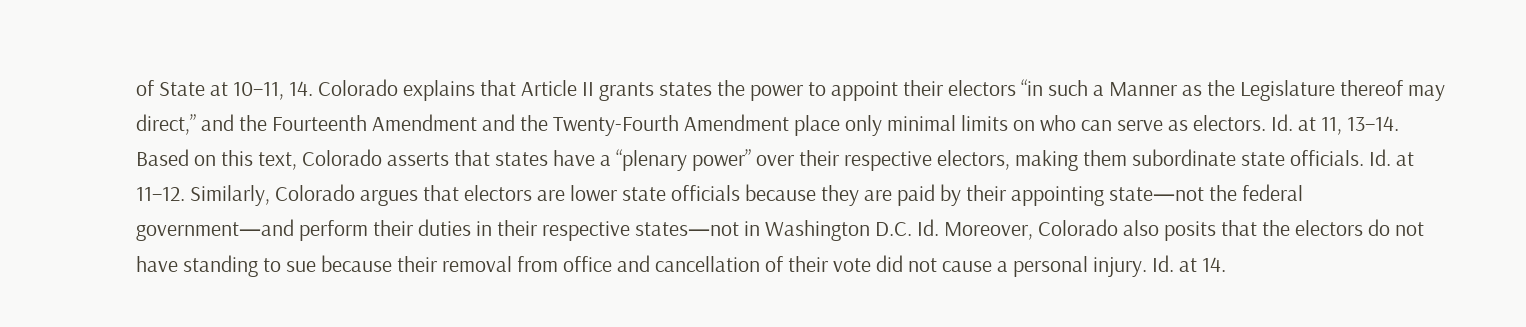of State at 10–11, 14. Colorado explains that Article II grants states the power to appoint their electors “in such a Manner as the Legislature thereof may direct,” and the Fourteenth Amendment and the Twenty-Fourth Amendment place only minimal limits on who can serve as electors. Id. at 11, 13–14. Based on this text, Colorado asserts that states have a “plenary power” over their respective electors, making them subordinate state officials. Id. at 11–12. Similarly, Colorado argues that electors are lower state officials because they are paid by their appointing state—not the federal government—and perform their duties in their respective states—not in Washington D.C. Id. Moreover, Colorado also posits that the electors do not have standing to sue because their removal from office and cancellation of their vote did not cause a personal injury. Id. at 14.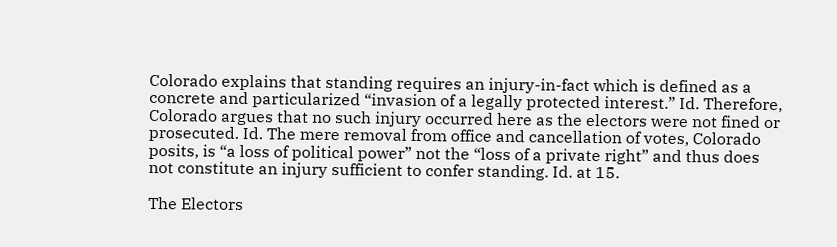Colorado explains that standing requires an injury-in-fact which is defined as a concrete and particularized “invasion of a legally protected interest.” Id. Therefore, Colorado argues that no such injury occurred here as the electors were not fined or prosecuted. Id. The mere removal from office and cancellation of votes, Colorado posits, is “a loss of political power” not the “loss of a private right” and thus does not constitute an injury sufficient to confer standing. Id. at 15.

The Electors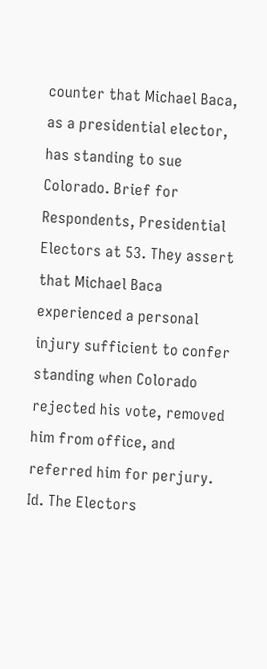counter that Michael Baca, as a presidential elector, has standing to sue Colorado. Brief for Respondents, Presidential Electors at 53. They assert that Michael Baca experienced a personal injury sufficient to confer standing when Colorado rejected his vote, removed him from office, and referred him for perjury. Id. The Electors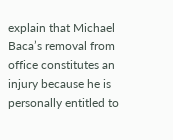explain that Michael Baca’s removal from office constitutes an injury because he is personally entitled to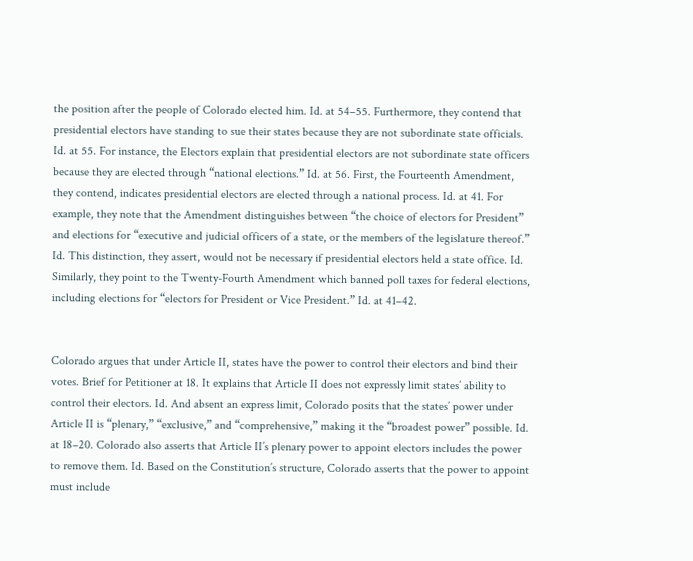the position after the people of Colorado elected him. Id. at 54–55. Furthermore, they contend that presidential electors have standing to sue their states because they are not subordinate state officials. Id. at 55. For instance, the Electors explain that presidential electors are not subordinate state officers because they are elected through “national elections.” Id. at 56. First, the Fourteenth Amendment, they contend, indicates presidential electors are elected through a national process. Id. at 41. For example, they note that the Amendment distinguishes between “the choice of electors for President” and elections for “executive and judicial officers of a state, or the members of the legislature thereof.” Id. This distinction, they assert, would not be necessary if presidential electors held a state office. Id. Similarly, they point to the Twenty-Fourth Amendment which banned poll taxes for federal elections, including elections for “electors for President or Vice President.” Id. at 41–42.


Colorado argues that under Article II, states have the power to control their electors and bind their votes. Brief for Petitioner at 18. It explains that Article II does not expressly limit states’ ability to control their electors. Id. And absent an express limit, Colorado posits that the states’ power under Article II is “plenary,” “exclusive,” and “comprehensive,” making it the “broadest power” possible. Id. at 18–20. Colorado also asserts that Article II’s plenary power to appoint electors includes the power to remove them. Id. Based on the Constitution’s structure, Colorado asserts that the power to appoint must include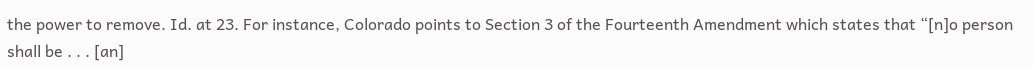the power to remove. Id. at 23. For instance, Colorado points to Section 3 of the Fourteenth Amendment which states that “[n]o person shall be . . . [an]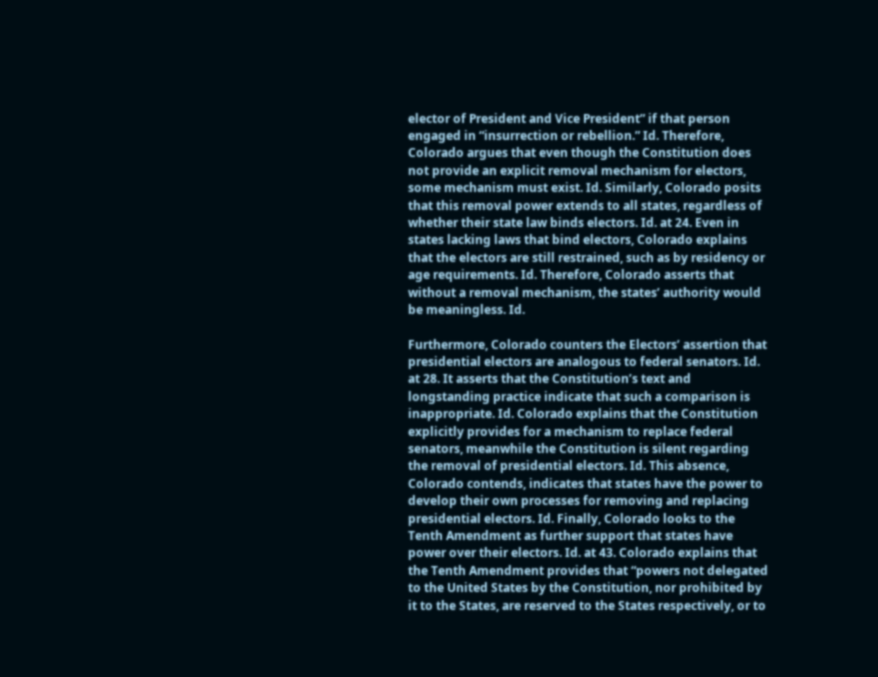elector of President and Vice President” if that person engaged in “insurrection or rebellion.” Id. Therefore, Colorado argues that even though the Constitution does not provide an explicit removal mechanism for electors, some mechanism must exist. Id. Similarly, Colorado posits that this removal power extends to all states, regardless of whether their state law binds electors. Id. at 24. Even in states lacking laws that bind electors, Colorado explains that the electors are still restrained, such as by residency or age requirements. Id. Therefore, Colorado asserts that without a removal mechanism, the states’ authority would be meaningless. Id.

Furthermore, Colorado counters the Electors’ assertion that presidential electors are analogous to federal senators. Id. at 28. It asserts that the Constitution’s text and longstanding practice indicate that such a comparison is inappropriate. Id. Colorado explains that the Constitution explicitly provides for a mechanism to replace federal senators, meanwhile the Constitution is silent regarding the removal of presidential electors. Id. This absence, Colorado contends, indicates that states have the power to develop their own processes for removing and replacing presidential electors. Id. Finally, Colorado looks to the Tenth Amendment as further support that states have power over their electors. Id. at 43. Colorado explains that the Tenth Amendment provides that “powers not delegated to the United States by the Constitution, nor prohibited by it to the States, are reserved to the States respectively, or to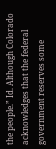the people.” Id. Although Colorado acknowledges that the federal government reserves some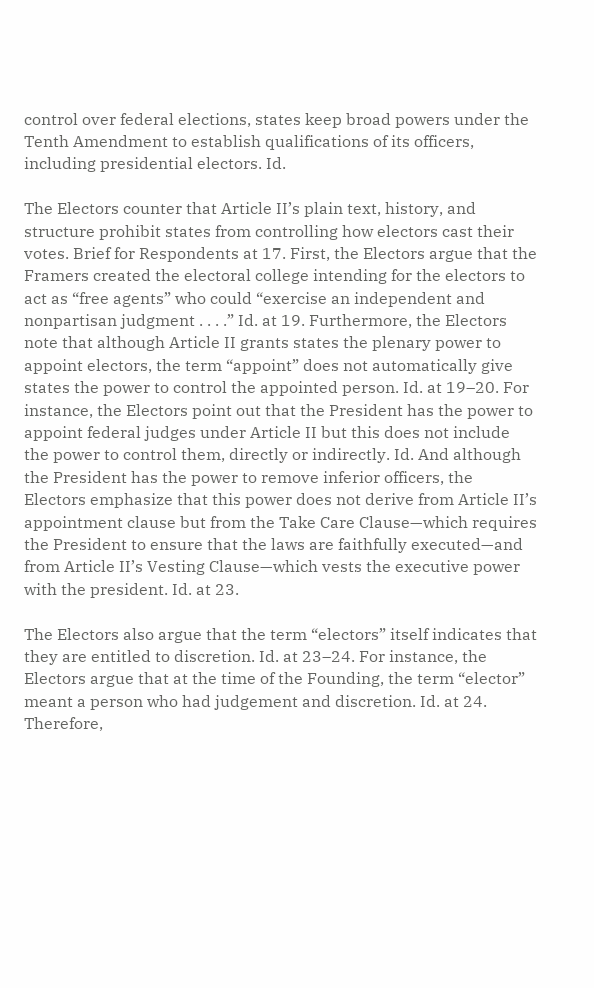control over federal elections, states keep broad powers under the Tenth Amendment to establish qualifications of its officers, including presidential electors. Id.

The Electors counter that Article II’s plain text, history, and structure prohibit states from controlling how electors cast their votes. Brief for Respondents at 17. First, the Electors argue that the Framers created the electoral college intending for the electors to act as “free agents” who could “exercise an independent and nonpartisan judgment . . . .” Id. at 19. Furthermore, the Electors note that although Article II grants states the plenary power to appoint electors, the term “appoint” does not automatically give states the power to control the appointed person. Id. at 19–20. For instance, the Electors point out that the President has the power to appoint federal judges under Article II but this does not include the power to control them, directly or indirectly. Id. And although the President has the power to remove inferior officers, the Electors emphasize that this power does not derive from Article II’s appointment clause but from the Take Care Clause—which requires the President to ensure that the laws are faithfully executed—and from Article II’s Vesting Clause—which vests the executive power with the president. Id. at 23.

The Electors also argue that the term “electors” itself indicates that they are entitled to discretion. Id. at 23–24. For instance, the Electors argue that at the time of the Founding, the term “elector” meant a person who had judgement and discretion. Id. at 24. Therefore,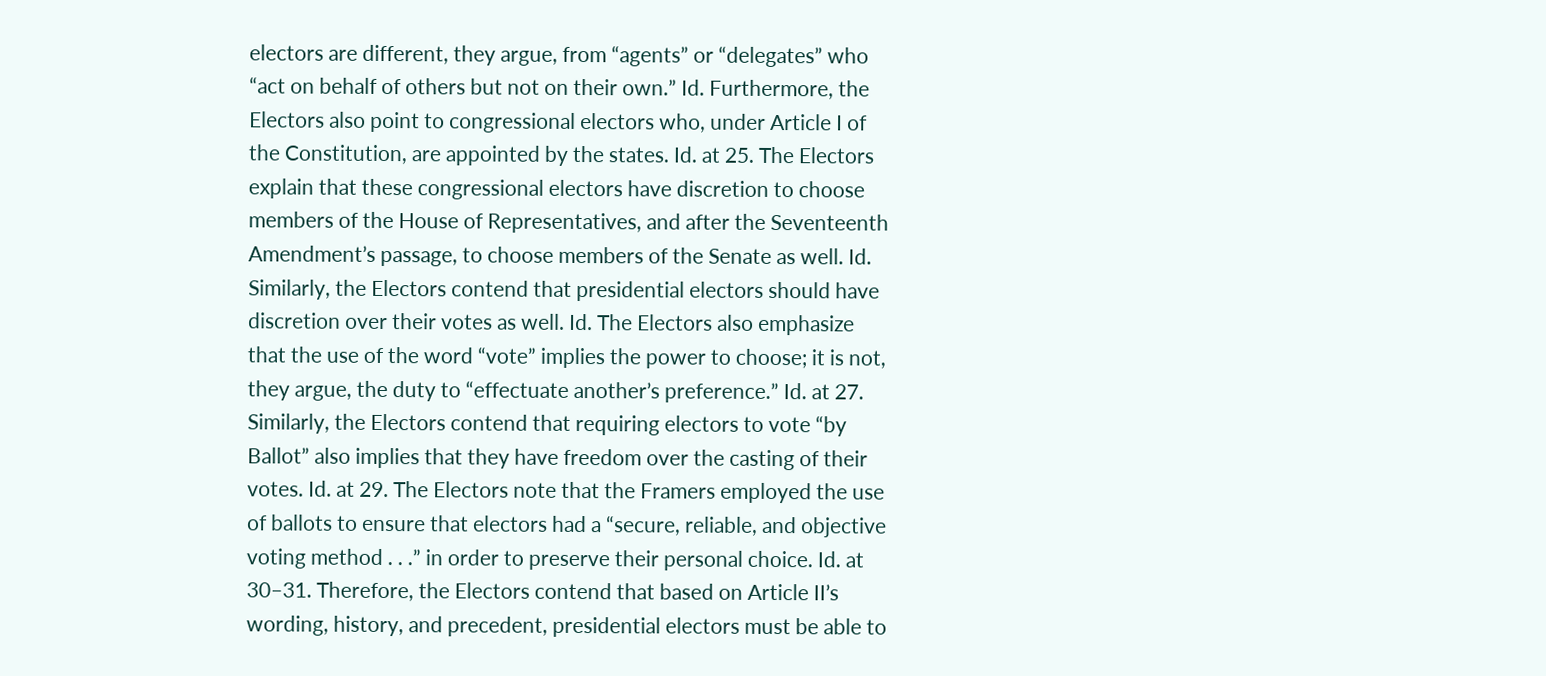electors are different, they argue, from “agents” or “delegates” who “act on behalf of others but not on their own.” Id. Furthermore, the Electors also point to congressional electors who, under Article I of the Constitution, are appointed by the states. Id. at 25. The Electors explain that these congressional electors have discretion to choose members of the House of Representatives, and after the Seventeenth Amendment’s passage, to choose members of the Senate as well. Id. Similarly, the Electors contend that presidential electors should have discretion over their votes as well. Id. The Electors also emphasize that the use of the word “vote” implies the power to choose; it is not, they argue, the duty to “effectuate another’s preference.” Id. at 27. Similarly, the Electors contend that requiring electors to vote “by Ballot” also implies that they have freedom over the casting of their votes. Id. at 29. The Electors note that the Framers employed the use of ballots to ensure that electors had a “secure, reliable, and objective voting method . . .” in order to preserve their personal choice. Id. at 30–31. Therefore, the Electors contend that based on Article II’s wording, history, and precedent, presidential electors must be able to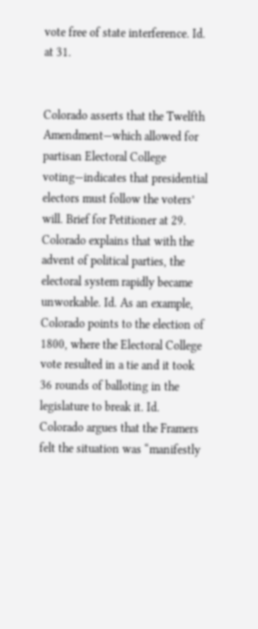vote free of state interference. Id. at 31.


Colorado asserts that the Twelfth Amendment—which allowed for partisan Electoral College voting—indicates that presidential electors must follow the voters’ will. Brief for Petitioner at 29. Colorado explains that with the advent of political parties, the electoral system rapidly became unworkable. Id. As an example, Colorado points to the election of 1800, where the Electoral College vote resulted in a tie and it took 36 rounds of balloting in the legislature to break it. Id. Colorado argues that the Framers felt the situation was “manifestly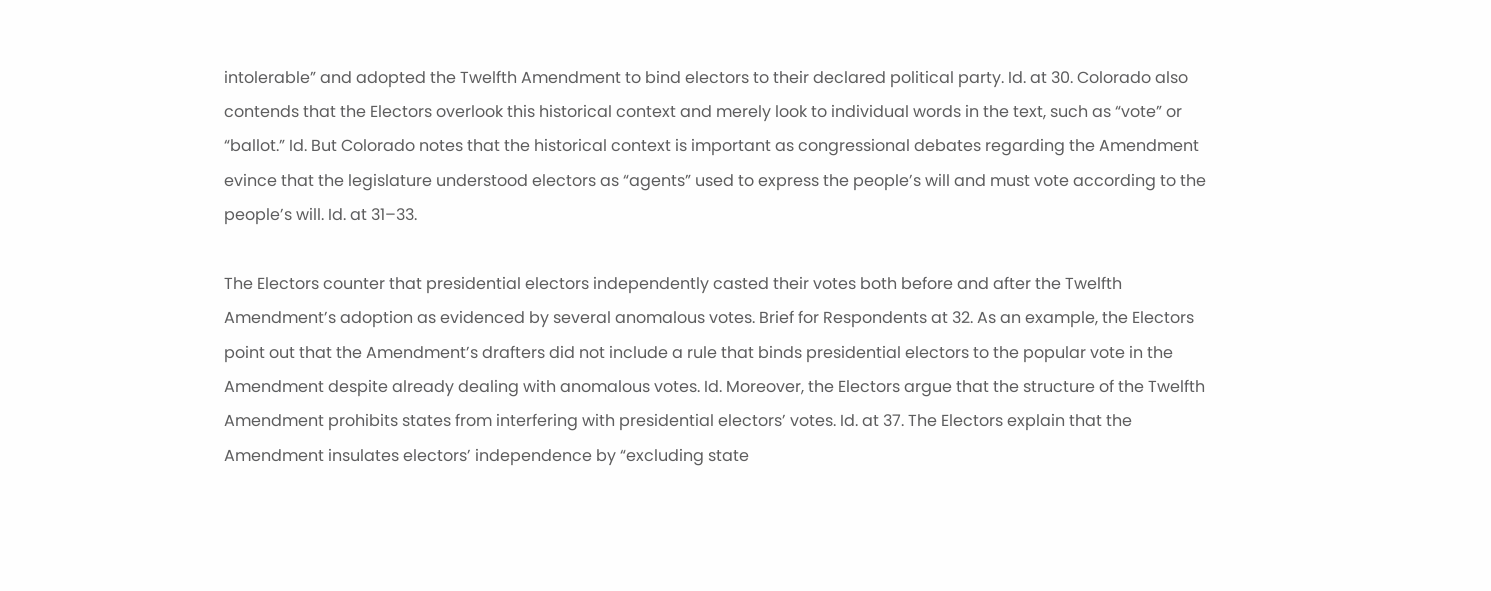intolerable” and adopted the Twelfth Amendment to bind electors to their declared political party. Id. at 30. Colorado also contends that the Electors overlook this historical context and merely look to individual words in the text, such as “vote” or “ballot.” Id. But Colorado notes that the historical context is important as congressional debates regarding the Amendment evince that the legislature understood electors as “agents” used to express the people’s will and must vote according to the people’s will. Id. at 31–33.

The Electors counter that presidential electors independently casted their votes both before and after the Twelfth Amendment’s adoption as evidenced by several anomalous votes. Brief for Respondents at 32. As an example, the Electors point out that the Amendment’s drafters did not include a rule that binds presidential electors to the popular vote in the Amendment despite already dealing with anomalous votes. Id. Moreover, the Electors argue that the structure of the Twelfth Amendment prohibits states from interfering with presidential electors’ votes. Id. at 37. The Electors explain that the Amendment insulates electors’ independence by “excluding state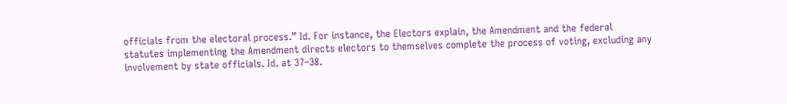officials from the electoral process.” Id. For instance, the Electors explain, the Amendment and the federal statutes implementing the Amendment directs electors to themselves complete the process of voting, excluding any involvement by state officials. Id. at 37–38.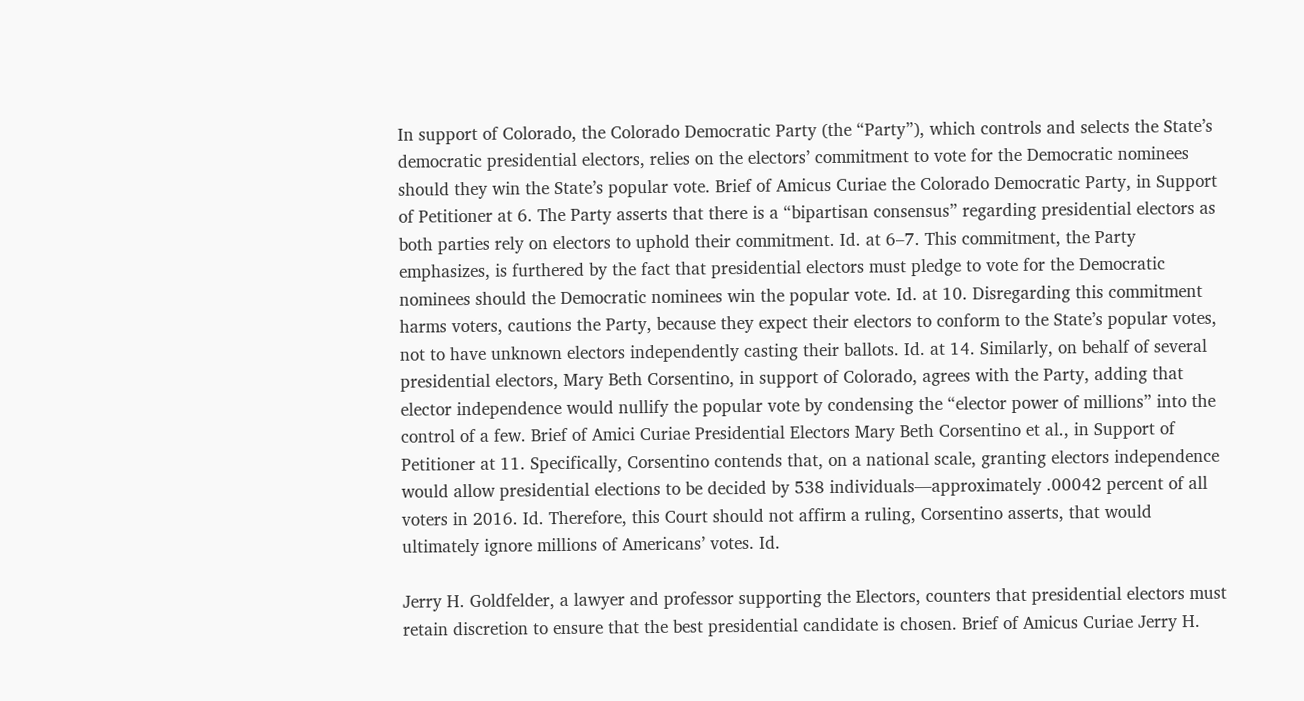In support of Colorado, the Colorado Democratic Party (the “Party”), which controls and selects the State’s democratic presidential electors, relies on the electors’ commitment to vote for the Democratic nominees should they win the State’s popular vote. Brief of Amicus Curiae the Colorado Democratic Party, in Support of Petitioner at 6. The Party asserts that there is a “bipartisan consensus” regarding presidential electors as both parties rely on electors to uphold their commitment. Id. at 6–7. This commitment, the Party emphasizes, is furthered by the fact that presidential electors must pledge to vote for the Democratic nominees should the Democratic nominees win the popular vote. Id. at 10. Disregarding this commitment harms voters, cautions the Party, because they expect their electors to conform to the State’s popular votes, not to have unknown electors independently casting their ballots. Id. at 14. Similarly, on behalf of several presidential electors, Mary Beth Corsentino, in support of Colorado, agrees with the Party, adding that elector independence would nullify the popular vote by condensing the “elector power of millions” into the control of a few. Brief of Amici Curiae Presidential Electors Mary Beth Corsentino et al., in Support of Petitioner at 11. Specifically, Corsentino contends that, on a national scale, granting electors independence would allow presidential elections to be decided by 538 individuals—approximately .00042 percent of all voters in 2016. Id. Therefore, this Court should not affirm a ruling, Corsentino asserts, that would ultimately ignore millions of Americans’ votes. Id.

Jerry H. Goldfelder, a lawyer and professor supporting the Electors, counters that presidential electors must retain discretion to ensure that the best presidential candidate is chosen. Brief of Amicus Curiae Jerry H.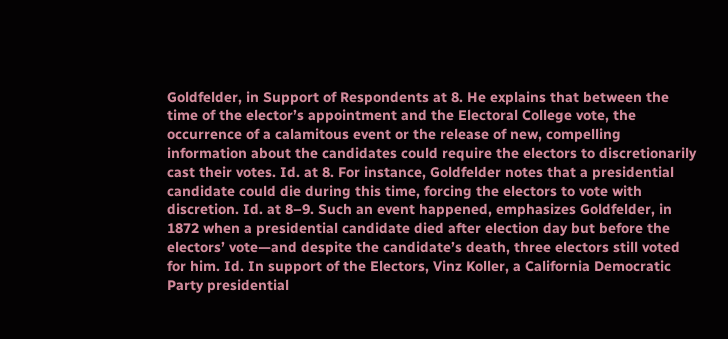Goldfelder, in Support of Respondents at 8. He explains that between the time of the elector’s appointment and the Electoral College vote, the occurrence of a calamitous event or the release of new, compelling information about the candidates could require the electors to discretionarily cast their votes. Id. at 8. For instance, Goldfelder notes that a presidential candidate could die during this time, forcing the electors to vote with discretion. Id. at 8–9. Such an event happened, emphasizes Goldfelder, in 1872 when a presidential candidate died after election day but before the electors’ vote—and despite the candidate’s death, three electors still voted for him. Id. In support of the Electors, Vinz Koller, a California Democratic Party presidential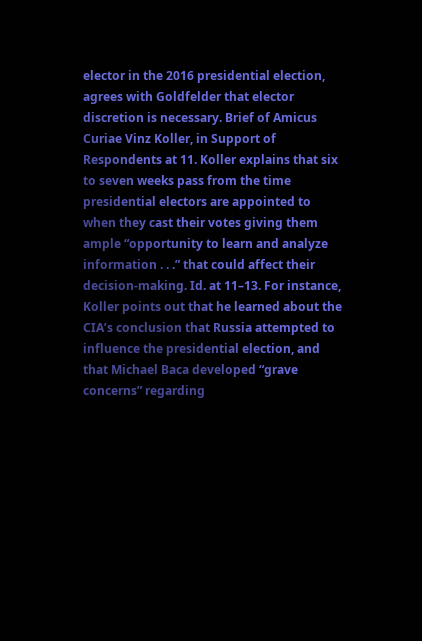elector in the 2016 presidential election, agrees with Goldfelder that elector discretion is necessary. Brief of Amicus Curiae Vinz Koller, in Support of Respondents at 11. Koller explains that six to seven weeks pass from the time presidential electors are appointed to when they cast their votes giving them ample “opportunity to learn and analyze information . . .” that could affect their decision-making. Id. at 11–13. For instance, Koller points out that he learned about the CIA’s conclusion that Russia attempted to influence the presidential election, and that Michael Baca developed “grave concerns” regarding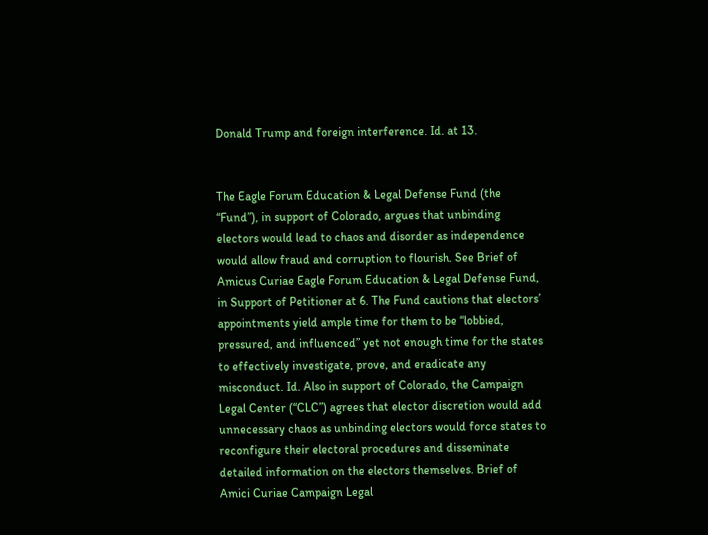Donald Trump and foreign interference. Id. at 13.


The Eagle Forum Education & Legal Defense Fund (the “Fund”), in support of Colorado, argues that unbinding electors would lead to chaos and disorder as independence would allow fraud and corruption to flourish. See Brief of Amicus Curiae Eagle Forum Education & Legal Defense Fund, in Support of Petitioner at 6. The Fund cautions that electors’ appointments yield ample time for them to be “lobbied, pressured, and influenced” yet not enough time for the states to effectively investigate, prove, and eradicate any misconduct. Id. Also in support of Colorado, the Campaign Legal Center (“CLC”) agrees that elector discretion would add unnecessary chaos as unbinding electors would force states to reconfigure their electoral procedures and disseminate detailed information on the electors themselves. Brief of Amici Curiae Campaign Legal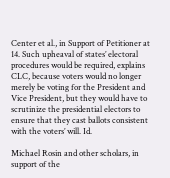Center et al., in Support of Petitioner at 14. Such upheaval of states’ electoral procedures would be required, explains CLC, because voters would no longer merely be voting for the President and Vice President, but they would have to scrutinize the presidential electors to ensure that they cast ballots consistent with the voters’ will. Id.

Michael Rosin and other scholars, in support of the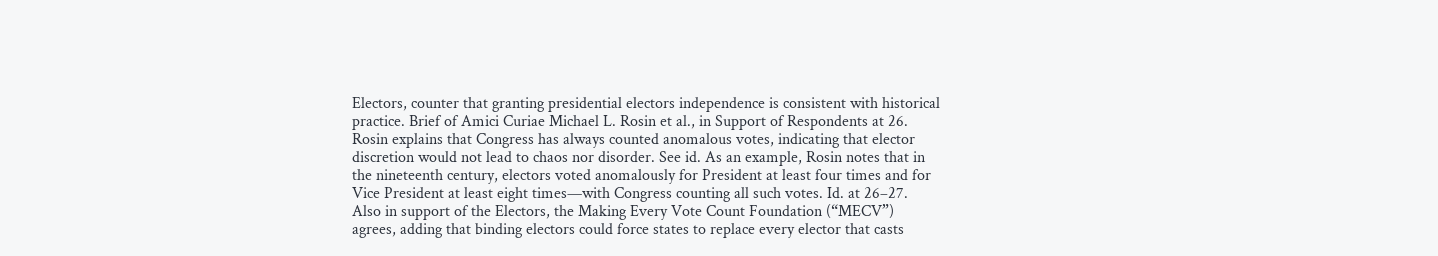Electors, counter that granting presidential electors independence is consistent with historical practice. Brief of Amici Curiae Michael L. Rosin et al., in Support of Respondents at 26. Rosin explains that Congress has always counted anomalous votes, indicating that elector discretion would not lead to chaos nor disorder. See id. As an example, Rosin notes that in the nineteenth century, electors voted anomalously for President at least four times and for Vice President at least eight times—with Congress counting all such votes. Id. at 26–27. Also in support of the Electors, the Making Every Vote Count Foundation (“MECV”) agrees, adding that binding electors could force states to replace every elector that casts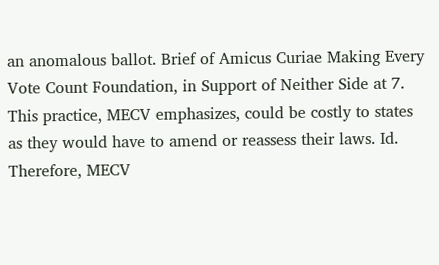an anomalous ballot. Brief of Amicus Curiae Making Every Vote Count Foundation, in Support of Neither Side at 7. This practice, MECV emphasizes, could be costly to states as they would have to amend or reassess their laws. Id. Therefore, MECV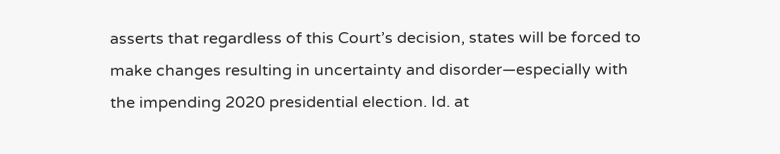asserts that regardless of this Court’s decision, states will be forced to make changes resulting in uncertainty and disorder—especially with the impending 2020 presidential election. Id. at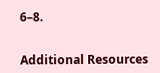6–8.


Additional Resources